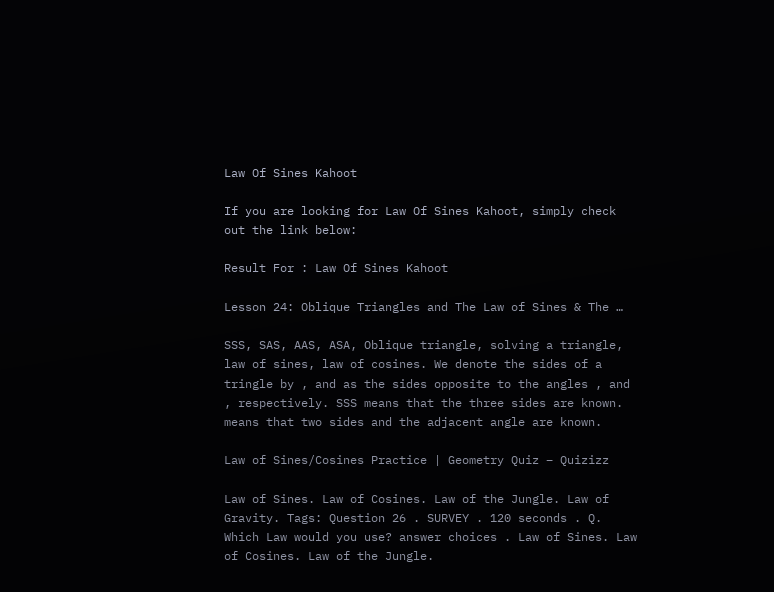Law Of Sines Kahoot

If you are looking for Law Of Sines Kahoot, simply check out the link below:

Result For : Law Of Sines Kahoot

Lesson 24: Oblique Triangles and The Law of Sines & The …

SSS, SAS, AAS, ASA, Oblique triangle, solving a triangle, law of sines, law of cosines. We denote the sides of a tringle by , and as the sides opposite to the angles , and , respectively. SSS means that the three sides are known. means that two sides and the adjacent angle are known.

Law of Sines/Cosines Practice | Geometry Quiz – Quizizz

Law of Sines. Law of Cosines. Law of the Jungle. Law of Gravity. Tags: Question 26 . SURVEY . 120 seconds . Q. Which Law would you use? answer choices . Law of Sines. Law of Cosines. Law of the Jungle.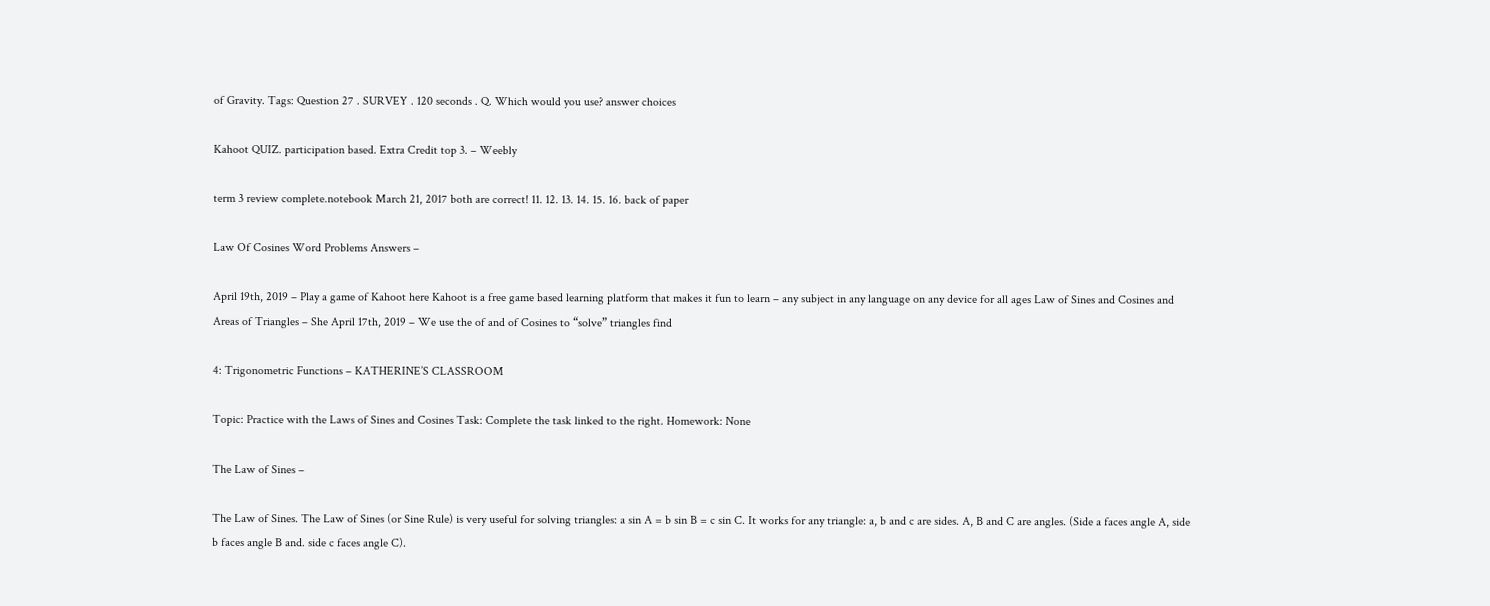of Gravity. Tags: Question 27 . SURVEY . 120 seconds . Q. Which would you use? answer choices

Kahoot QUIZ. participation based. Extra Credit top 3. – Weebly

term 3 review complete.notebook March 21, 2017 both are correct! 11. 12. 13. 14. 15. 16. back of paper

Law Of Cosines Word Problems Answers –

April 19th, 2019 – Play a game of Kahoot here Kahoot is a free game based learning platform that makes it fun to learn – any subject in any language on any device for all ages Law of Sines and Cosines and Areas of Triangles – She April 17th, 2019 – We use the of and of Cosines to “solve” triangles find

4: Trigonometric Functions – KATHERINE’S CLASSROOM

Topic: Practice with the Laws of Sines and Cosines Task: Complete the task linked to the right. Homework: None

The Law of Sines –

The Law of Sines. The Law of Sines (or Sine Rule) is very useful for solving triangles: a sin A = b sin B = c sin C. It works for any triangle: a, b and c are sides. A, B and C are angles. (Side a faces angle A, side b faces angle B and. side c faces angle C).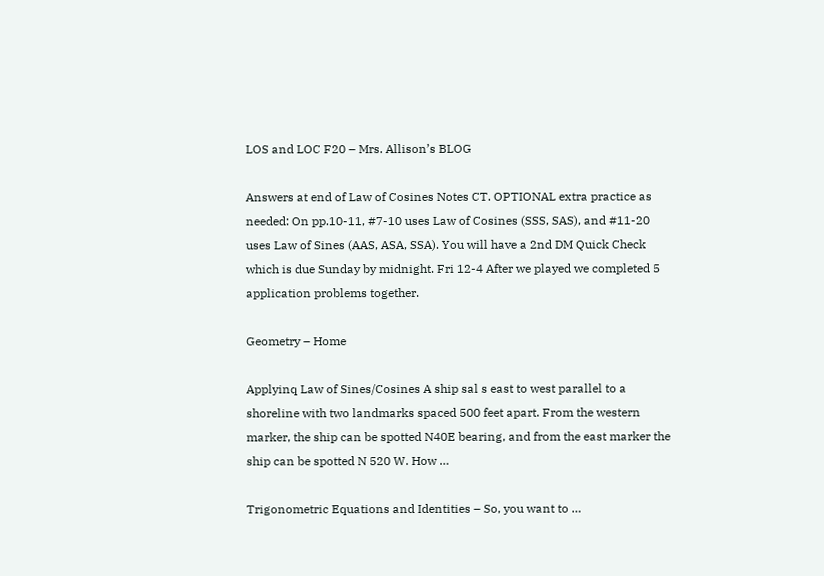LOS and LOC F20 – Mrs. Allison’s BLOG

Answers at end of Law of Cosines Notes CT. OPTIONAL extra practice as needed: On pp.10-11, #7-10 uses Law of Cosines (SSS, SAS), and #11-20 uses Law of Sines (AAS, ASA, SSA). You will have a 2nd DM Quick Check which is due Sunday by midnight. Fri 12-4 After we played we completed 5 application problems together.

Geometry – Home

Applyinq Law of Sines/Cosines A ship sal s east to west parallel to a shoreline with two landmarks spaced 500 feet apart. From the western marker, the ship can be spotted N40E bearing, and from the east marker the ship can be spotted N 520 W. How …

Trigonometric Equations and Identities – So, you want to …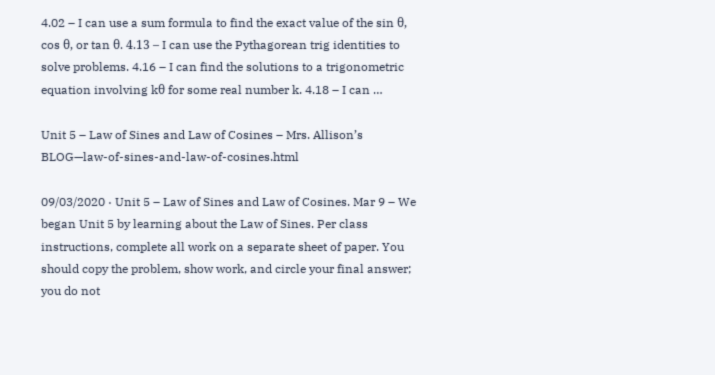4.02 – I can use a sum formula to find the exact value of the sin θ, cos θ, or tan θ. 4.13 – I can use the Pythagorean trig identities to solve problems. 4.16 – I can find the solutions to a trigonometric equation involving kθ for some real number k. 4.18 – I can …

Unit 5 – Law of Sines and Law of Cosines – Mrs. Allison’s BLOG—law-of-sines-and-law-of-cosines.html

09/03/2020 · Unit 5 – Law of Sines and Law of Cosines. Mar 9 – We began Unit 5 by learning about the Law of Sines. Per class instructions, complete all work on a separate sheet of paper. You should copy the problem, show work, and circle your final answer; you do not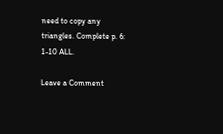need to copy any triangles. Complete p. 6: 1-10 ALL.

Leave a Comment